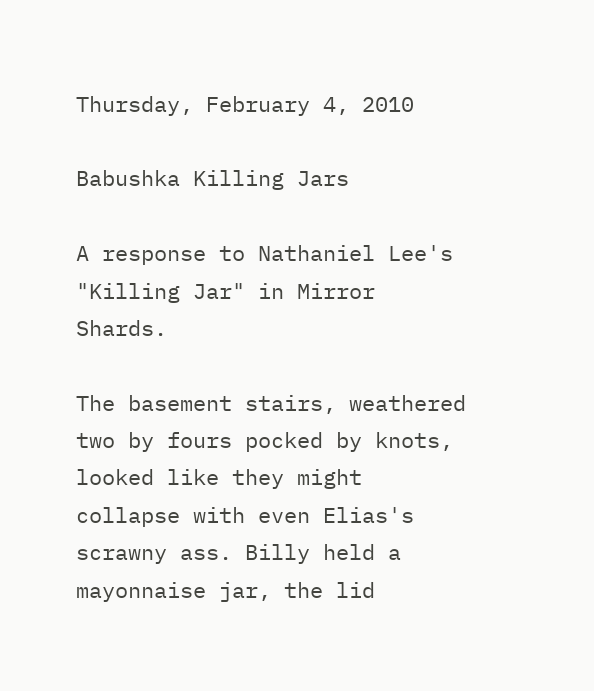Thursday, February 4, 2010

Babushka Killing Jars

A response to Nathaniel Lee's "Killing Jar" in Mirror Shards.

The basement stairs, weathered two by fours pocked by knots, looked like they might collapse with even Elias's scrawny ass. Billy held a mayonnaise jar, the lid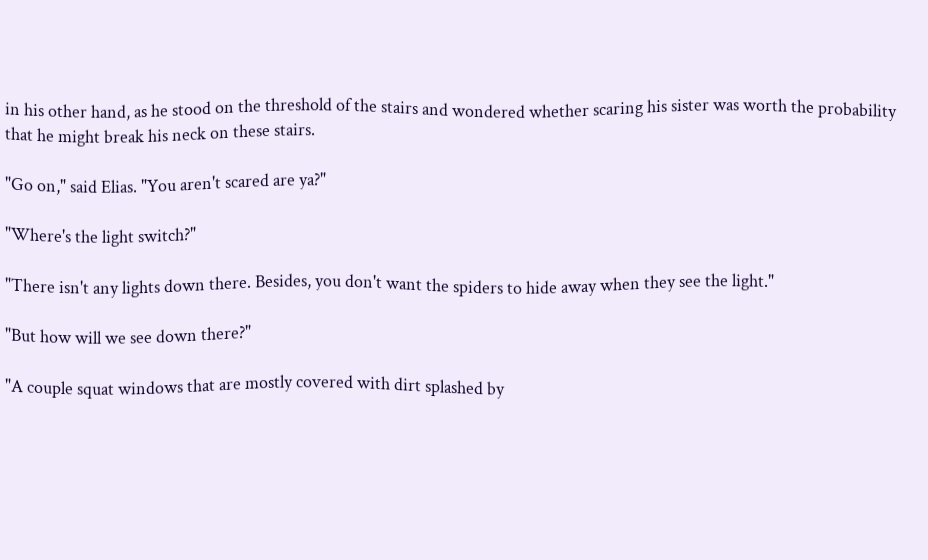in his other hand, as he stood on the threshold of the stairs and wondered whether scaring his sister was worth the probability that he might break his neck on these stairs.

"Go on," said Elias. "You aren't scared are ya?"

"Where's the light switch?"

"There isn't any lights down there. Besides, you don't want the spiders to hide away when they see the light."

"But how will we see down there?"

"A couple squat windows that are mostly covered with dirt splashed by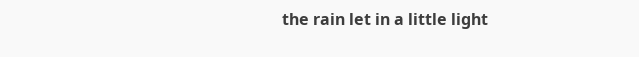the rain let in a little light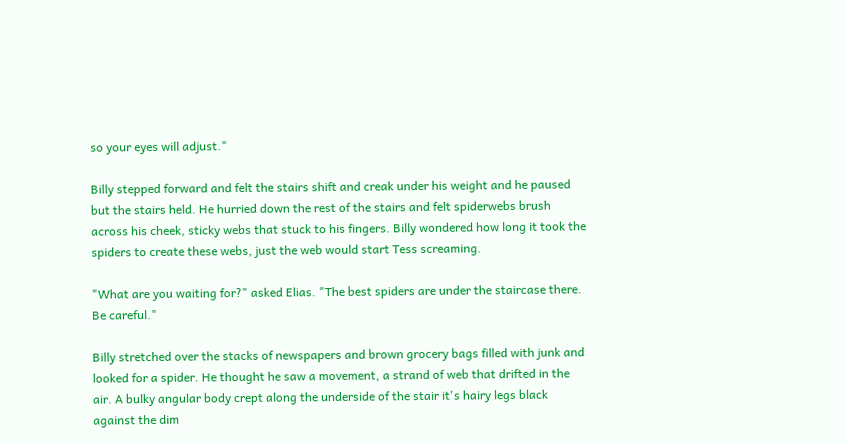so your eyes will adjust."

Billy stepped forward and felt the stairs shift and creak under his weight and he paused but the stairs held. He hurried down the rest of the stairs and felt spiderwebs brush across his cheek, sticky webs that stuck to his fingers. Billy wondered how long it took the spiders to create these webs, just the web would start Tess screaming.

"What are you waiting for?" asked Elias. "The best spiders are under the staircase there. Be careful."

Billy stretched over the stacks of newspapers and brown grocery bags filled with junk and looked for a spider. He thought he saw a movement, a strand of web that drifted in the air. A bulky angular body crept along the underside of the stair it's hairy legs black against the dim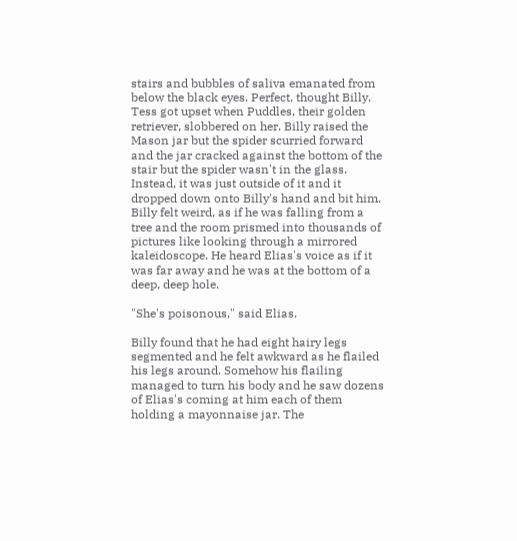stairs and bubbles of saliva emanated from below the black eyes. Perfect, thought Billy. Tess got upset when Puddles, their golden retriever, slobbered on her. Billy raised the Mason jar but the spider scurried forward and the jar cracked against the bottom of the stair but the spider wasn't in the glass. Instead, it was just outside of it and it dropped down onto Billy's hand and bit him. Billy felt weird, as if he was falling from a tree and the room prismed into thousands of pictures like looking through a mirrored kaleidoscope. He heard Elias's voice as if it was far away and he was at the bottom of a deep, deep hole.

"She's poisonous," said Elias.

Billy found that he had eight hairy legs segmented and he felt awkward as he flailed his legs around. Somehow his flailing managed to turn his body and he saw dozens of Elias's coming at him each of them holding a mayonnaise jar. The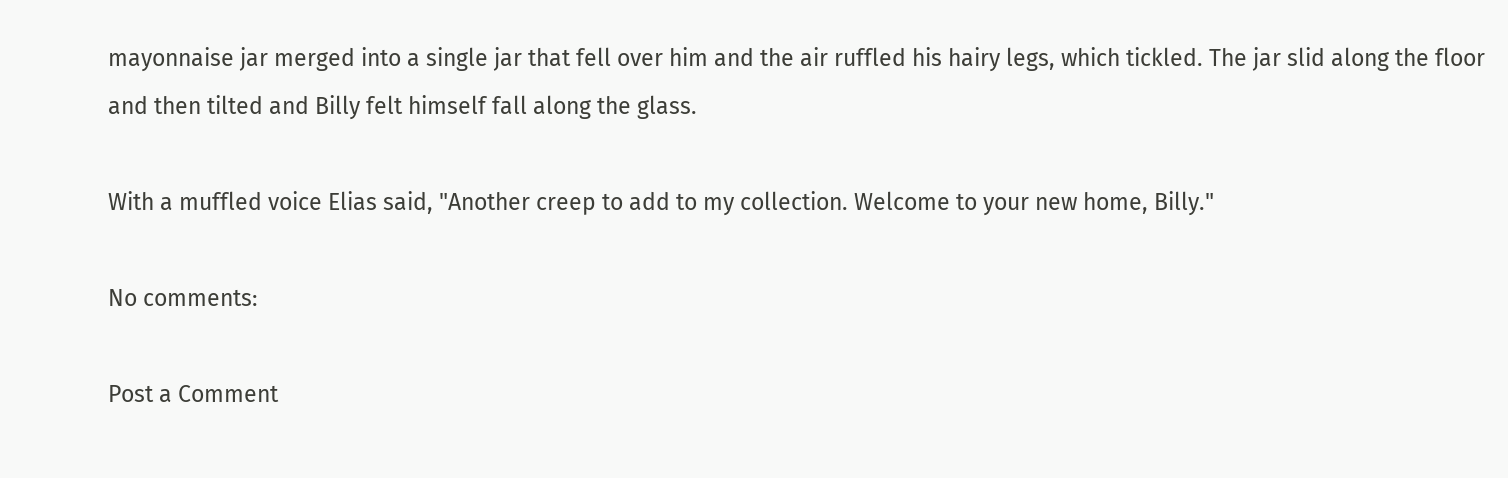mayonnaise jar merged into a single jar that fell over him and the air ruffled his hairy legs, which tickled. The jar slid along the floor and then tilted and Billy felt himself fall along the glass.

With a muffled voice Elias said, "Another creep to add to my collection. Welcome to your new home, Billy."

No comments:

Post a Comment